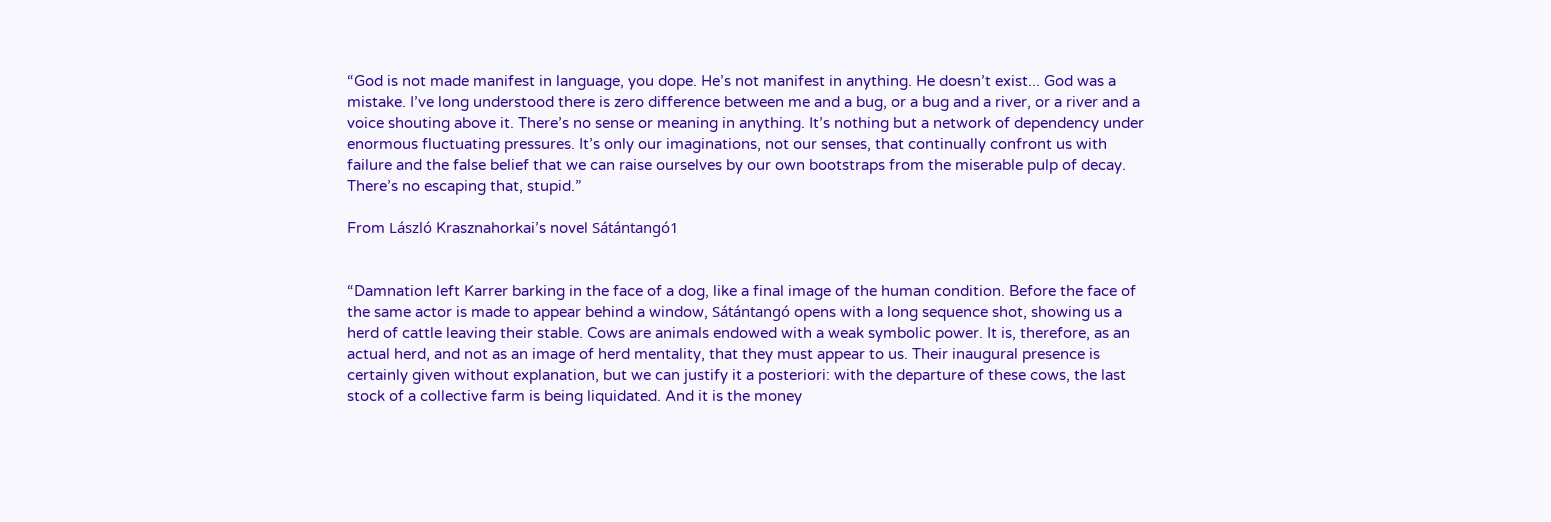“God is not made manifest in language, you dope. He’s not manifest in anything. He doesn’t exist... God was a mistake. I’ve long understood there is zero difference between me and a bug, or a bug and a river, or a river and a voice shouting above it. There’s no sense or meaning in anything. It’s nothing but a network of dependency under enormous fluctuating pressures. It’s only our imaginations, not our senses, that continually confront us with failure and the false belief that we can raise ourselves by our own bootstraps from the miserable pulp of decay. There’s no escaping that, stupid.”

From László Krasznahorkai’s novel Sátántangó1


“Damnation left Karrer barking in the face of a dog, like a final image of the human condition. Before the face of the same actor is made to appear behind a window, Sátántangó opens with a long sequence shot, showing us a herd of cattle leaving their stable. Cows are animals endowed with a weak symbolic power. It is, therefore, as an actual herd, and not as an image of herd mentality, that they must appear to us. Their inaugural presence is certainly given without explanation, but we can justify it a posteriori: with the departure of these cows, the last stock of a collective farm is being liquidated. And it is the money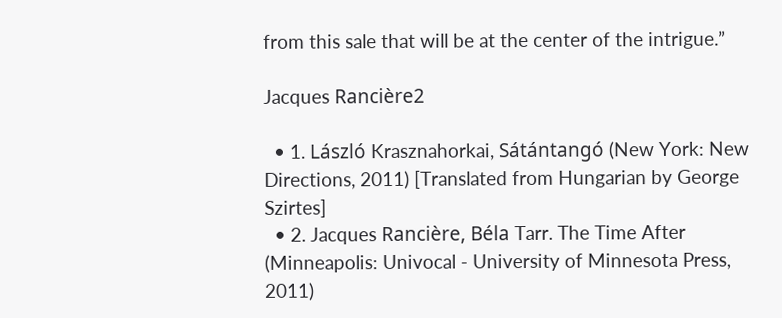from this sale that will be at the center of the intrigue.”

Jacques Rancière2

  • 1. László Krasznahorkai, Sátántangó (New York: New Directions, 2011) [Translated from Hungarian by George Szirtes]
  • 2. Jacques Rancière, Béla Tarr. The Time After (Minneapolis: Univocal - University of Minnesota Press, 2011)